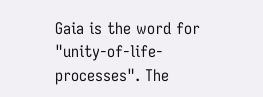Gaia is the word for "unity-of-life-processes". The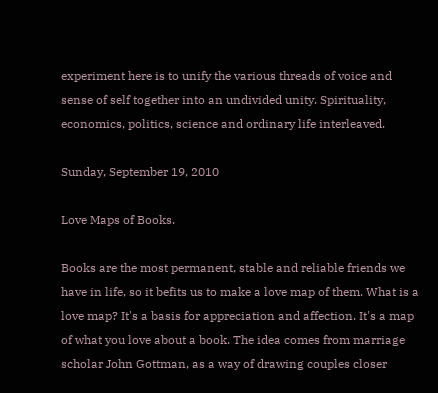experiment here is to unify the various threads of voice and sense of self together into an undivided unity. Spirituality, economics, politics, science and ordinary life interleaved.

Sunday, September 19, 2010

Love Maps of Books.

Books are the most permanent, stable and reliable friends we have in life, so it befits us to make a love map of them. What is a love map? It's a basis for appreciation and affection. It's a map of what you love about a book. The idea comes from marriage scholar John Gottman, as a way of drawing couples closer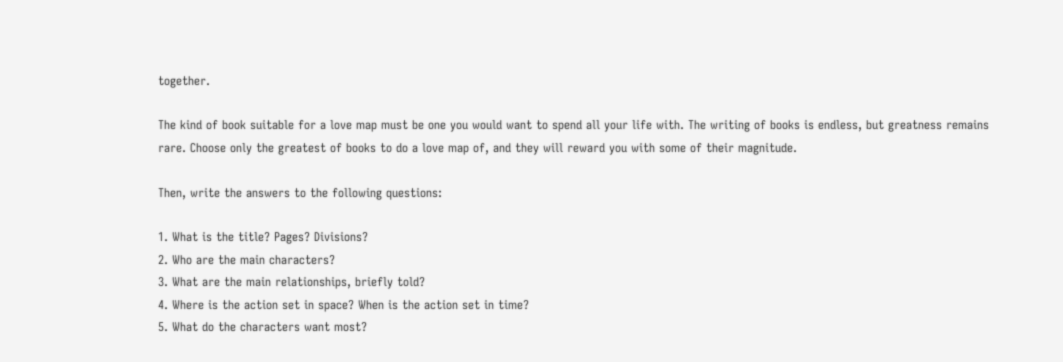together.

The kind of book suitable for a love map must be one you would want to spend all your life with. The writing of books is endless, but greatness remains rare. Choose only the greatest of books to do a love map of, and they will reward you with some of their magnitude.

Then, write the answers to the following questions:

1. What is the title? Pages? Divisions?
2. Who are the main characters?
3. What are the main relationships, briefly told?
4. Where is the action set in space? When is the action set in time?
5. What do the characters want most?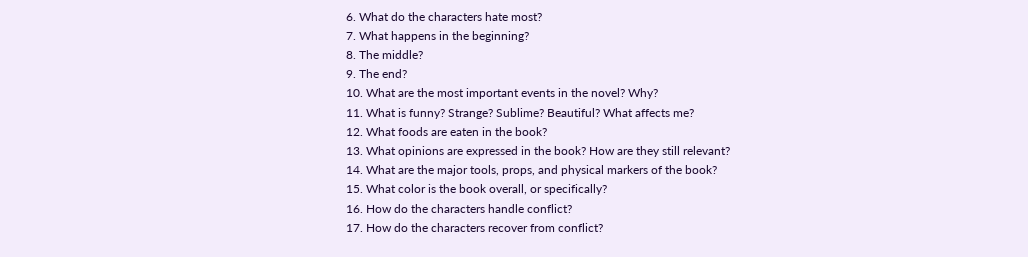6. What do the characters hate most?
7. What happens in the beginning?
8. The middle?
9. The end?
10. What are the most important events in the novel? Why?
11. What is funny? Strange? Sublime? Beautiful? What affects me?
12. What foods are eaten in the book?
13. What opinions are expressed in the book? How are they still relevant?
14. What are the major tools, props, and physical markers of the book?
15. What color is the book overall, or specifically?
16. How do the characters handle conflict?
17. How do the characters recover from conflict?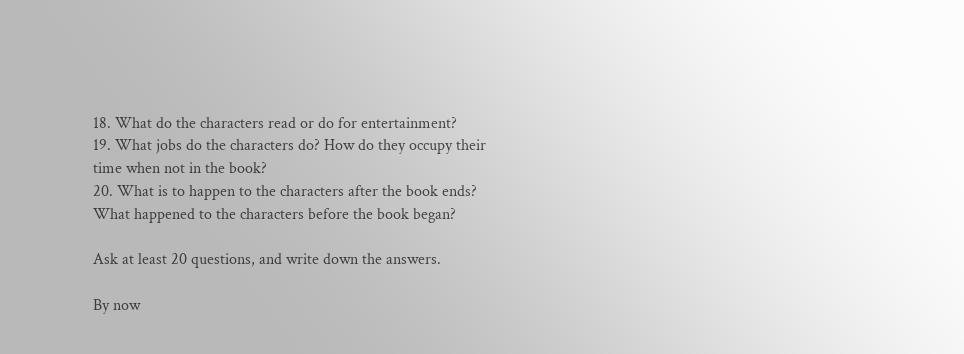18. What do the characters read or do for entertainment?
19. What jobs do the characters do? How do they occupy their time when not in the book?
20. What is to happen to the characters after the book ends? What happened to the characters before the book began?

Ask at least 20 questions, and write down the answers.

By now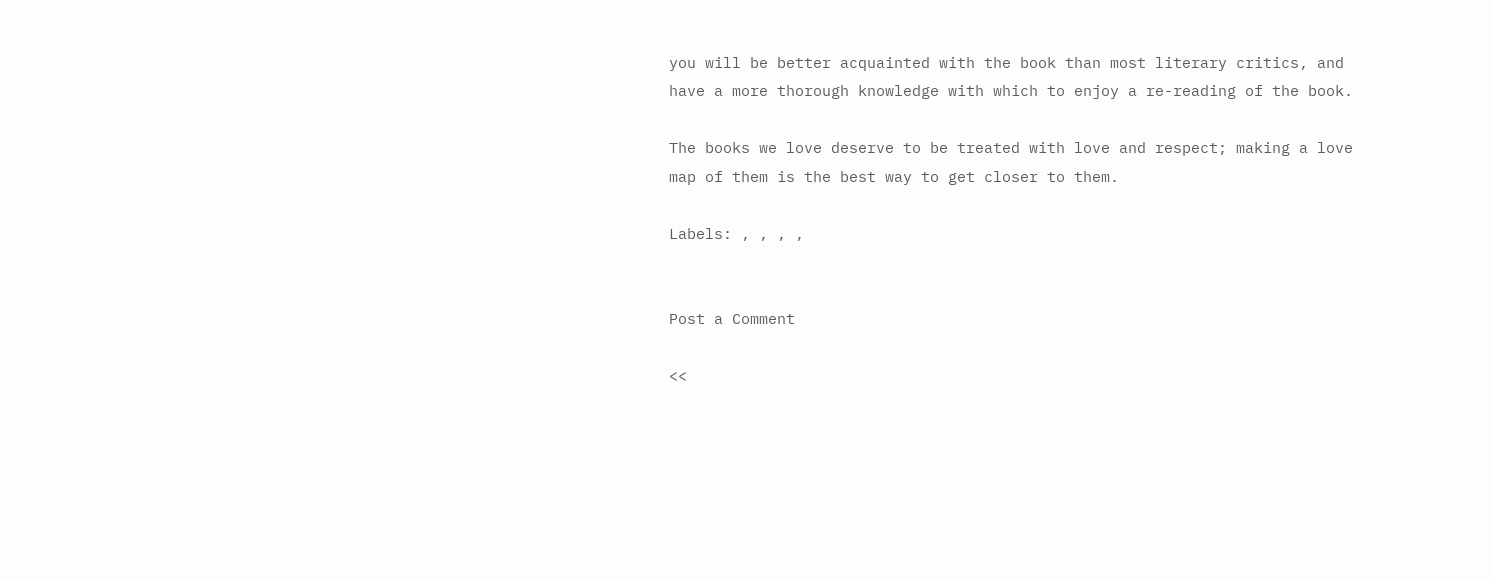you will be better acquainted with the book than most literary critics, and have a more thorough knowledge with which to enjoy a re-reading of the book.

The books we love deserve to be treated with love and respect; making a love map of them is the best way to get closer to them.

Labels: , , , ,


Post a Comment

<<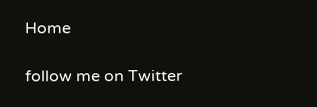Home

follow me on Twitter